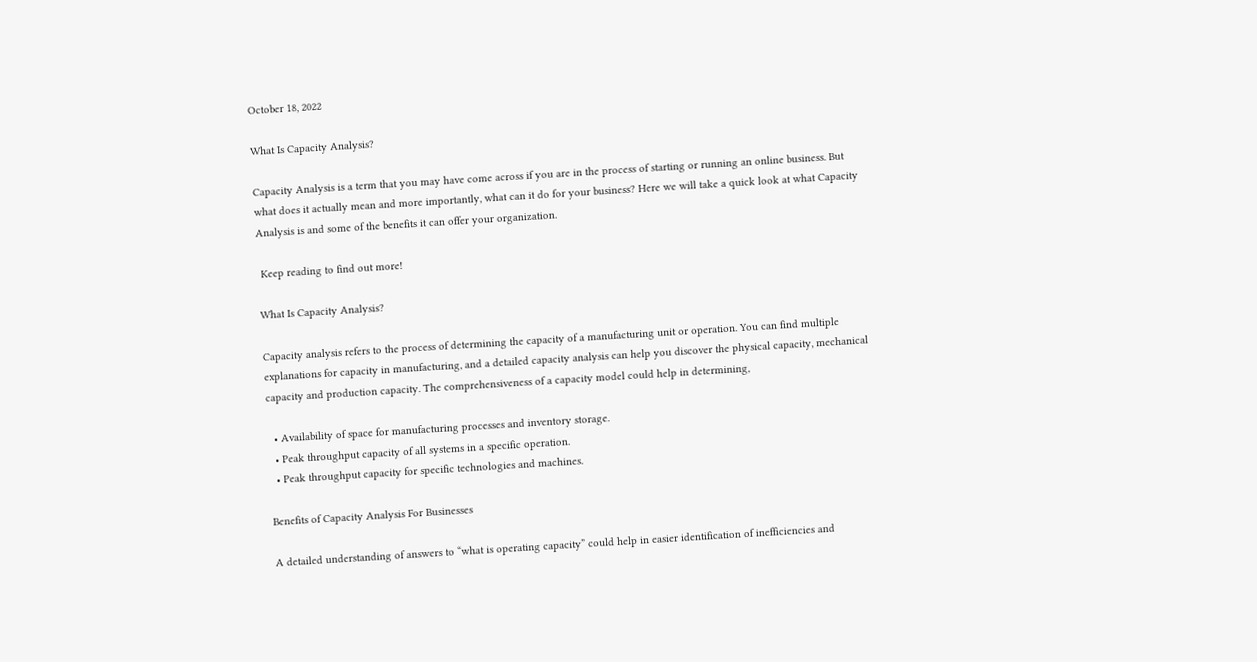October 18, 2022

What Is Capacity Analysis?

Capacity Analysis is a term that you may have come across if you are in the process of starting or running an online business. But what does it actually mean and more importantly, what can it do for your business? Here we will take a quick look at what Capacity Analysis is and some of the benefits it can offer your organization.

 Keep reading to find out more!

What Is Capacity Analysis?

Capacity analysis refers to the process of determining the capacity of a manufacturing unit or operation. You can find multiple explanations for capacity in manufacturing, and a detailed capacity analysis can help you discover the physical capacity, mechanical capacity and production capacity. The comprehensiveness of a capacity model could help in determining,

  • Availability of space for manufacturing processes and inventory storage.
  • Peak throughput capacity of all systems in a specific operation.
  • Peak throughput capacity for specific technologies and machines.

Benefits of Capacity Analysis For Businesses

A detailed understanding of answers to “what is operating capacity” could help in easier identification of inefficiencies and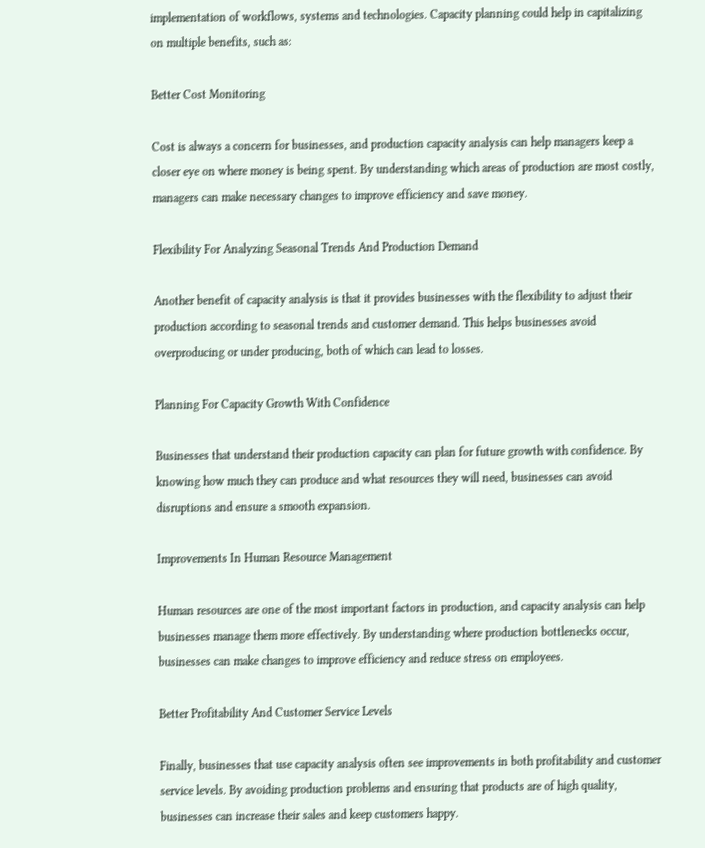implementation of workflows, systems and technologies. Capacity planning could help in capitalizing on multiple benefits, such as:

Better Cost Monitoring

Cost is always a concern for businesses, and production capacity analysis can help managers keep a closer eye on where money is being spent. By understanding which areas of production are most costly, managers can make necessary changes to improve efficiency and save money.

Flexibility For Analyzing Seasonal Trends And Production Demand

Another benefit of capacity analysis is that it provides businesses with the flexibility to adjust their production according to seasonal trends and customer demand. This helps businesses avoid overproducing or under producing, both of which can lead to losses.

Planning For Capacity Growth With Confidence

Businesses that understand their production capacity can plan for future growth with confidence. By knowing how much they can produce and what resources they will need, businesses can avoid disruptions and ensure a smooth expansion.

Improvements In Human Resource Management

Human resources are one of the most important factors in production, and capacity analysis can help businesses manage them more effectively. By understanding where production bottlenecks occur, businesses can make changes to improve efficiency and reduce stress on employees.

Better Profitability And Customer Service Levels

Finally, businesses that use capacity analysis often see improvements in both profitability and customer service levels. By avoiding production problems and ensuring that products are of high quality, businesses can increase their sales and keep customers happy.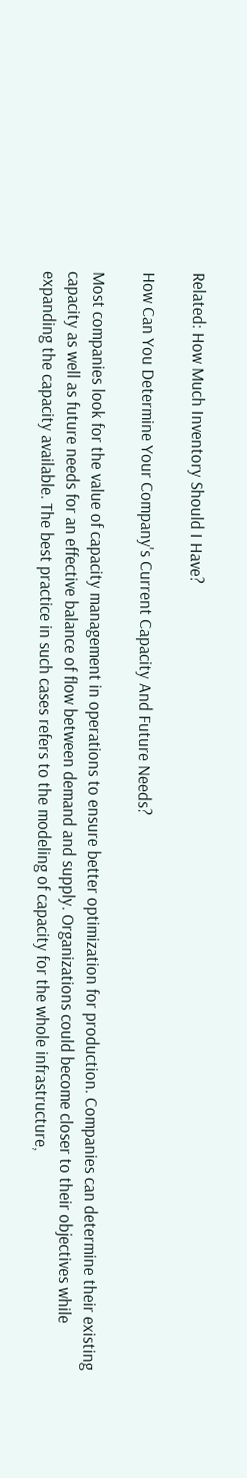Related: How Much Inventory Should I Have?

How Can You Determine Your Company's Current Capacity And Future Needs?

Most companies look for the value of capacity management in operations to ensure better optimization for production. Companies can determine their existing capacity as well as future needs for an effective balance of flow between demand and supply. Organizations could become closer to their objectives while expanding the capacity available. The best practice in such cases refers to the modeling of capacity for the whole infrastructure,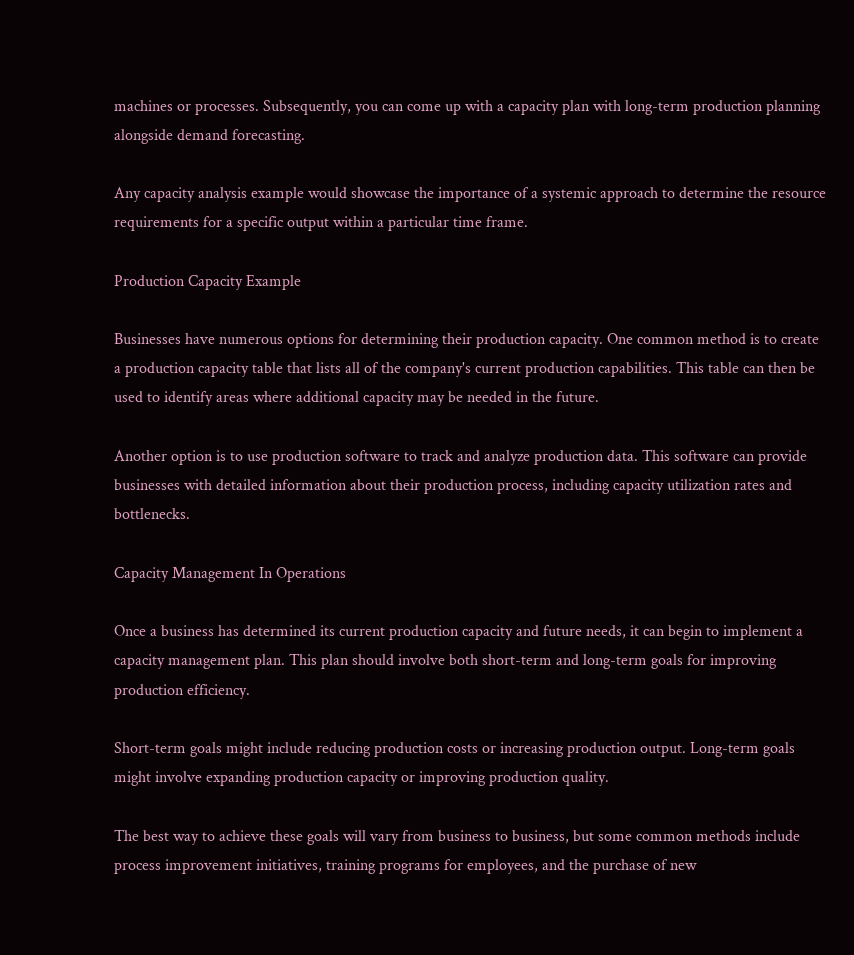machines or processes. Subsequently, you can come up with a capacity plan with long-term production planning alongside demand forecasting.

Any capacity analysis example would showcase the importance of a systemic approach to determine the resource requirements for a specific output within a particular time frame.

Production Capacity Example

Businesses have numerous options for determining their production capacity. One common method is to create a production capacity table that lists all of the company's current production capabilities. This table can then be used to identify areas where additional capacity may be needed in the future.

Another option is to use production software to track and analyze production data. This software can provide businesses with detailed information about their production process, including capacity utilization rates and bottlenecks.

Capacity Management In Operations

Once a business has determined its current production capacity and future needs, it can begin to implement a capacity management plan. This plan should involve both short-term and long-term goals for improving production efficiency.

Short-term goals might include reducing production costs or increasing production output. Long-term goals might involve expanding production capacity or improving production quality.

The best way to achieve these goals will vary from business to business, but some common methods include process improvement initiatives, training programs for employees, and the purchase of new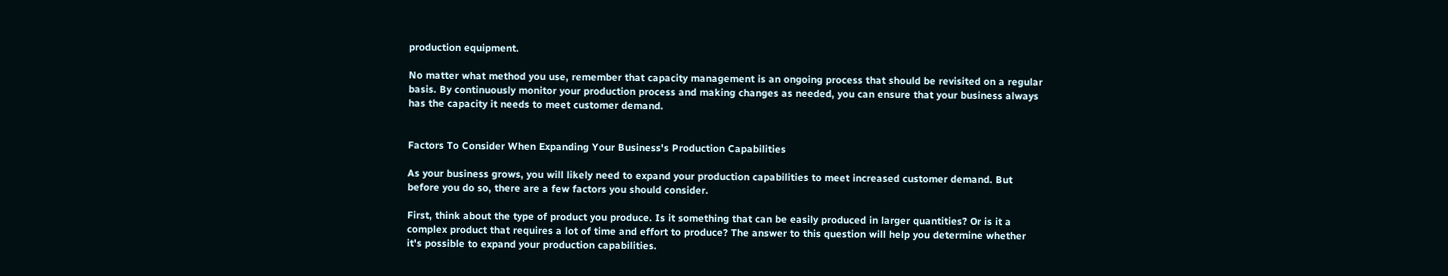production equipment.

No matter what method you use, remember that capacity management is an ongoing process that should be revisited on a regular basis. By continuously monitor your production process and making changes as needed, you can ensure that your business always has the capacity it needs to meet customer demand.


Factors To Consider When Expanding Your Business's Production Capabilities

As your business grows, you will likely need to expand your production capabilities to meet increased customer demand. But before you do so, there are a few factors you should consider.

First, think about the type of product you produce. Is it something that can be easily produced in larger quantities? Or is it a complex product that requires a lot of time and effort to produce? The answer to this question will help you determine whether it's possible to expand your production capabilities.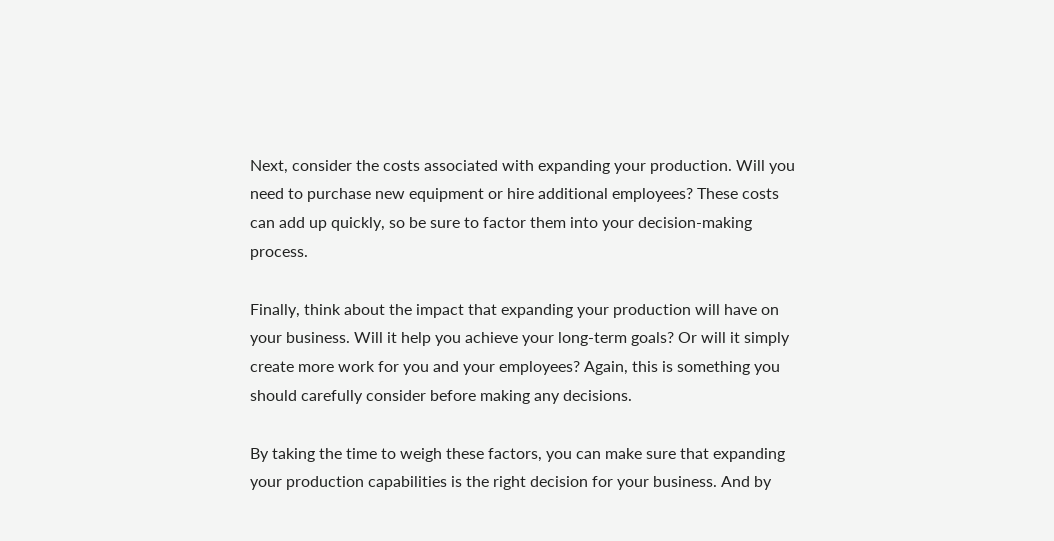Next, consider the costs associated with expanding your production. Will you need to purchase new equipment or hire additional employees? These costs can add up quickly, so be sure to factor them into your decision-making process.

Finally, think about the impact that expanding your production will have on your business. Will it help you achieve your long-term goals? Or will it simply create more work for you and your employees? Again, this is something you should carefully consider before making any decisions.

By taking the time to weigh these factors, you can make sure that expanding your production capabilities is the right decision for your business. And by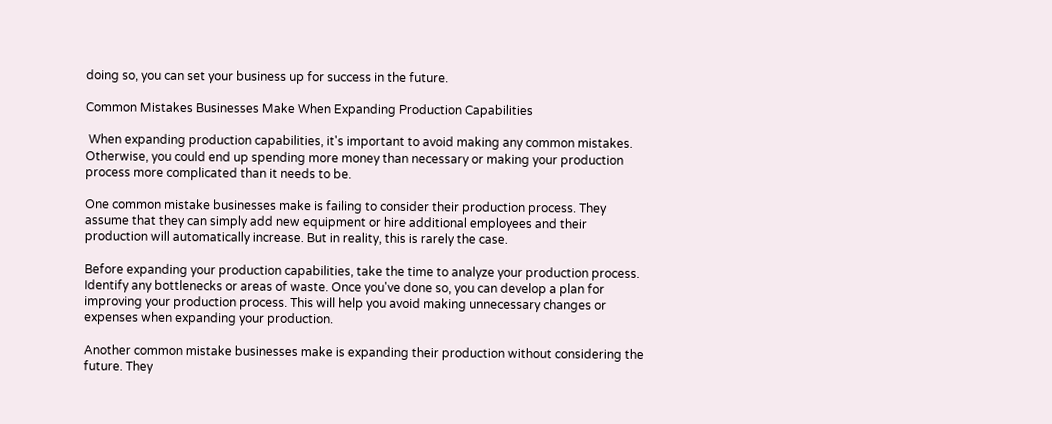doing so, you can set your business up for success in the future.

Common Mistakes Businesses Make When Expanding Production Capabilities

 When expanding production capabilities, it's important to avoid making any common mistakes. Otherwise, you could end up spending more money than necessary or making your production process more complicated than it needs to be.

One common mistake businesses make is failing to consider their production process. They assume that they can simply add new equipment or hire additional employees and their production will automatically increase. But in reality, this is rarely the case.

Before expanding your production capabilities, take the time to analyze your production process. Identify any bottlenecks or areas of waste. Once you've done so, you can develop a plan for improving your production process. This will help you avoid making unnecessary changes or expenses when expanding your production.

Another common mistake businesses make is expanding their production without considering the future. They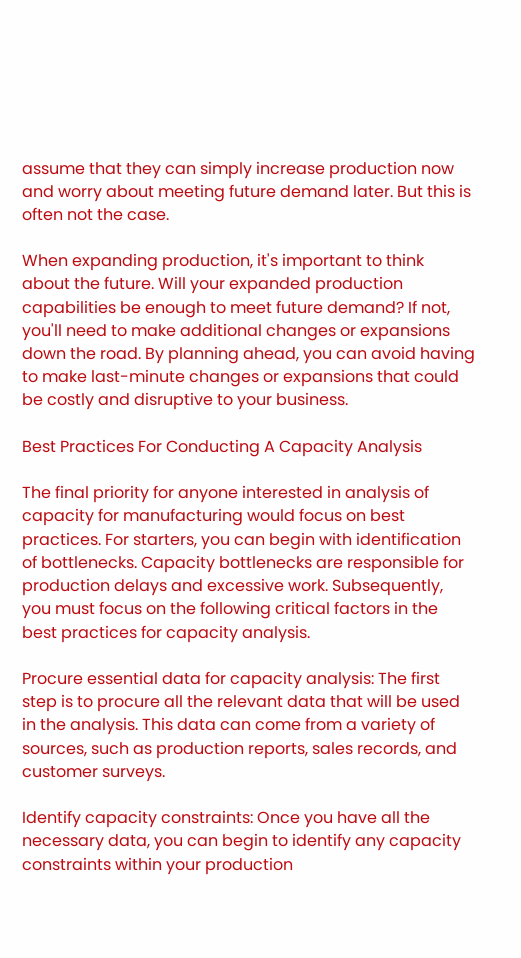assume that they can simply increase production now and worry about meeting future demand later. But this is often not the case.

When expanding production, it's important to think about the future. Will your expanded production capabilities be enough to meet future demand? If not, you'll need to make additional changes or expansions down the road. By planning ahead, you can avoid having to make last-minute changes or expansions that could be costly and disruptive to your business.

Best Practices For Conducting A Capacity Analysis

The final priority for anyone interested in analysis of capacity for manufacturing would focus on best practices. For starters, you can begin with identification of bottlenecks. Capacity bottlenecks are responsible for production delays and excessive work. Subsequently, you must focus on the following critical factors in the best practices for capacity analysis.

Procure essential data for capacity analysis: The first step is to procure all the relevant data that will be used in the analysis. This data can come from a variety of sources, such as production reports, sales records, and customer surveys.

Identify capacity constraints: Once you have all the necessary data, you can begin to identify any capacity constraints within your production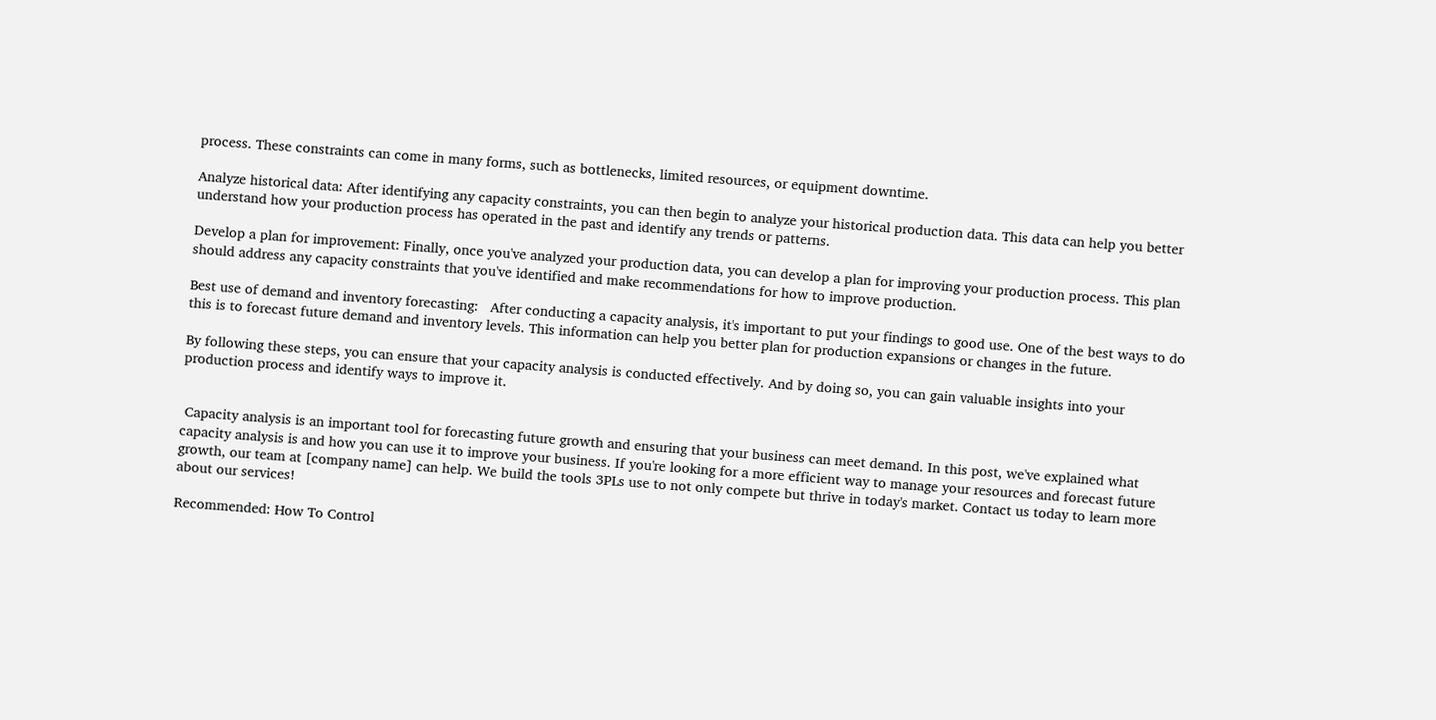process. These constraints can come in many forms, such as bottlenecks, limited resources, or equipment downtime.

Analyze historical data: After identifying any capacity constraints, you can then begin to analyze your historical production data. This data can help you better understand how your production process has operated in the past and identify any trends or patterns.

Develop a plan for improvement: Finally, once you've analyzed your production data, you can develop a plan for improving your production process. This plan should address any capacity constraints that you've identified and make recommendations for how to improve production.

Best use of demand and inventory forecasting:   After conducting a capacity analysis, it's important to put your findings to good use. One of the best ways to do this is to forecast future demand and inventory levels. This information can help you better plan for production expansions or changes in the future.

By following these steps, you can ensure that your capacity analysis is conducted effectively. And by doing so, you can gain valuable insights into your production process and identify ways to improve it.


 Capacity analysis is an important tool for forecasting future growth and ensuring that your business can meet demand. In this post, we've explained what capacity analysis is and how you can use it to improve your business. If you're looking for a more efficient way to manage your resources and forecast future growth, our team at [company name] can help. We build the tools 3PLs use to not only compete but thrive in today's market. Contact us today to learn more about our services!

Recommended: How To Control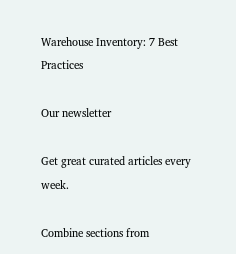Warehouse Inventory: 7 Best Practices

Our newsletter

Get great curated articles every week.

Combine sections from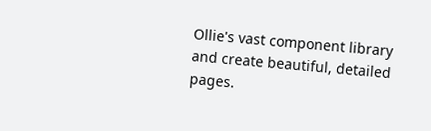Ollie's vast component library and create beautiful, detailed pages.